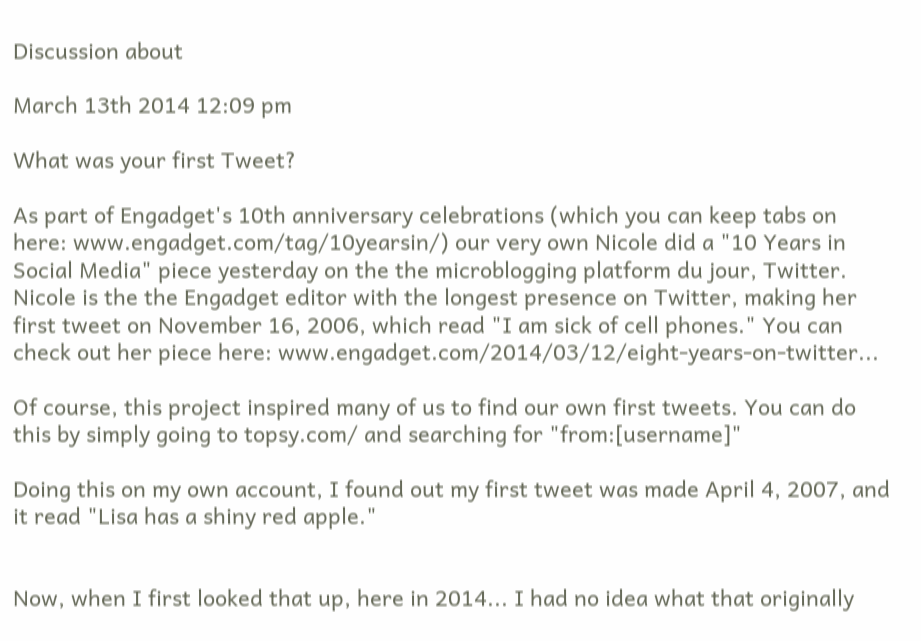Discussion about

March 13th 2014 12:09 pm

What was your first Tweet?

As part of Engadget's 10th anniversary celebrations (which you can keep tabs on here: www.engadget.com/tag/10yearsin/) our very own Nicole did a "10 Years in Social Media" piece yesterday on the the microblogging platform du jour, Twitter. Nicole is the the Engadget editor with the longest presence on Twitter, making her first tweet on November 16, 2006, which read "I am sick of cell phones." You can check out her piece here: www.engadget.com/2014/03/12/eight-years-on-twitter...

Of course, this project inspired many of us to find our own first tweets. You can do this by simply going to topsy.com/ and searching for "from:[username]"

Doing this on my own account, I found out my first tweet was made April 4, 2007, and it read "Lisa has a shiny red apple."


Now, when I first looked that up, here in 2014... I had no idea what that originally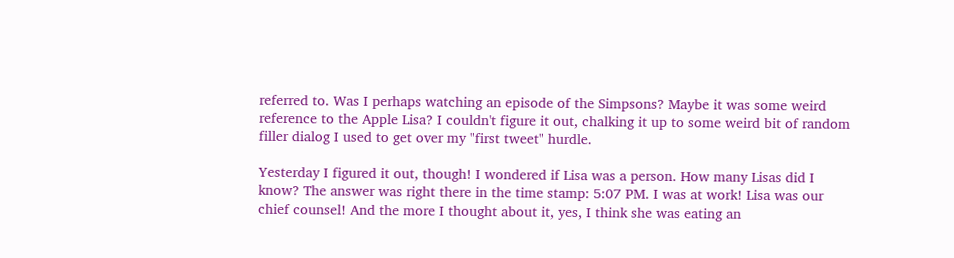referred to. Was I perhaps watching an episode of the Simpsons? Maybe it was some weird reference to the Apple Lisa? I couldn't figure it out, chalking it up to some weird bit of random filler dialog I used to get over my "first tweet" hurdle.

Yesterday I figured it out, though! I wondered if Lisa was a person. How many Lisas did I know? The answer was right there in the time stamp: 5:07 PM. I was at work! Lisa was our chief counsel! And the more I thought about it, yes, I think she was eating an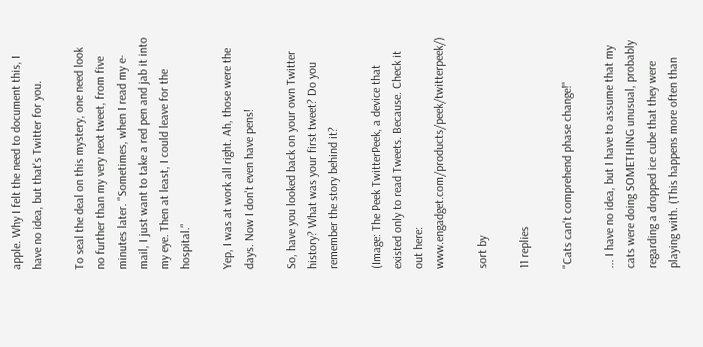apple. Why I felt the need to document this, I have no idea, but that's Twitter for you.

To seal the deal on this mystery, one need look no further than my very next tweet, from five minutes later. "Sometimes, when I read my e-mail, I just want to take a red pen and jab it into my eye. Then at least, I could leave for the hospital."

Yep, I was at work all right. Ah, those were the days. Now I don't even have pens!

So, have you looked back on your own Twitter history? What was your first tweet? Do you remember the story behind it?

(Image: The Peek TwitterPeek, a device that existed only to read Tweets. Because. Check it out here: www.engadget.com/products/peek/twitterpeek/)

sort by

11 replies

"Cats can't comprehend phase change!"

... I have no idea, but I have to assume that my cats were doing SOMETHING unusual, probably regarding a dropped ice cube that they were playing with. (This happens more often than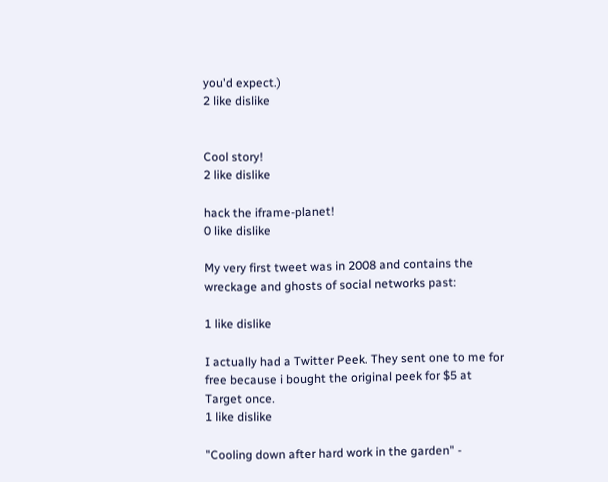you'd expect.)
2 like dislike


Cool story!
2 like dislike

hack the iframe-planet!
0 like dislike

My very first tweet was in 2008 and contains the wreckage and ghosts of social networks past:

1 like dislike

I actually had a Twitter Peek. They sent one to me for free because i bought the original peek for $5 at Target once.
1 like dislike

"Cooling down after hard work in the garden" -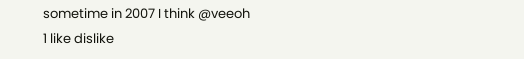sometime in 2007 I think @veeoh
1 like dislike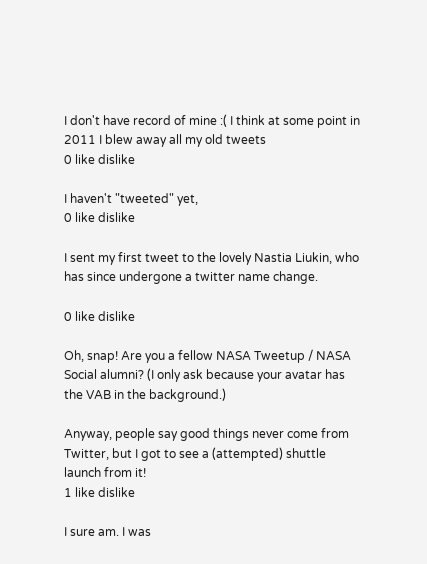I don't have record of mine :( I think at some point in 2011 I blew away all my old tweets
0 like dislike

I haven't "tweeted" yet,
0 like dislike

I sent my first tweet to the lovely Nastia Liukin, who has since undergone a twitter name change.

0 like dislike

Oh, snap! Are you a fellow NASA Tweetup / NASA Social alumni? (I only ask because your avatar has the VAB in the background.)

Anyway, people say good things never come from Twitter, but I got to see a (attempted) shuttle launch from it!
1 like dislike

I sure am. I was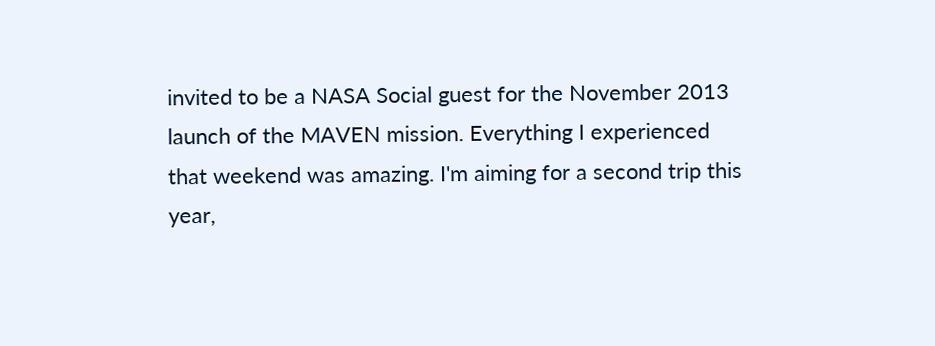invited to be a NASA Social guest for the November 2013 launch of the MAVEN mission. Everything I experienced that weekend was amazing. I'm aiming for a second trip this year,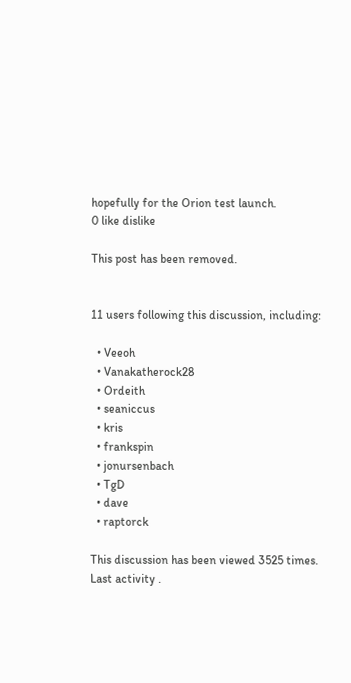hopefully for the Orion test launch.
0 like dislike

This post has been removed.


11 users following this discussion, including:

  • Veeoh
  • Vanakatherock28
  • Ordeith
  • seaniccus
  • kris
  • frankspin
  • jonursenbach
  • TgD
  • dave
  • raptorck

This discussion has been viewed 3525 times.
Last activity .